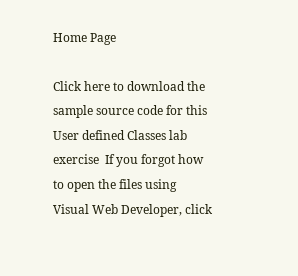Home Page

Click here to download the sample source code for this User defined Classes lab exercise  If you forgot how to open the files using Visual Web Developer, click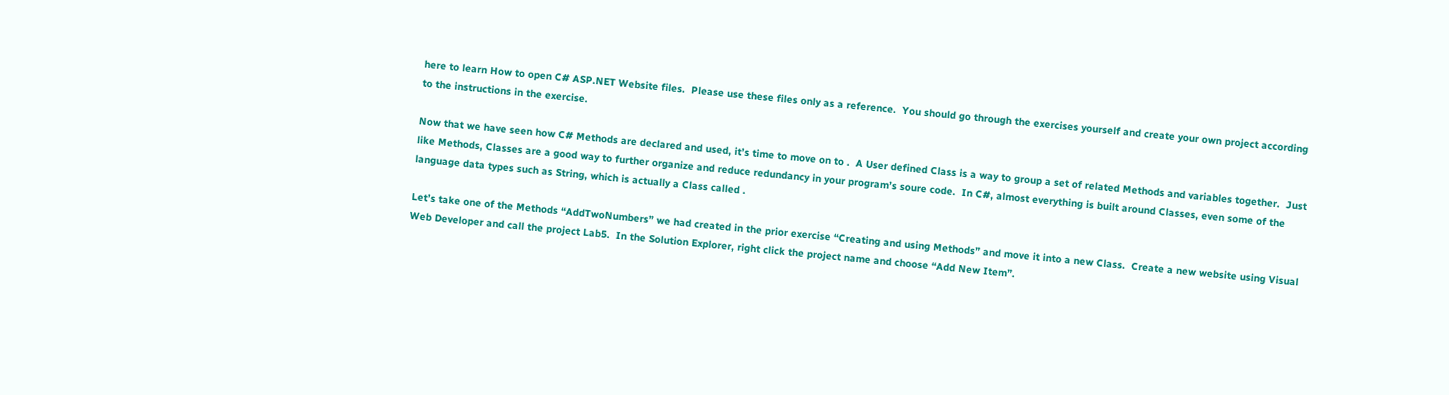here to learn How to open C# ASP.NET Website files.  Please use these files only as a reference.  You should go through the exercises yourself and create your own project according to the instructions in the exercise.

Now that we have seen how C# Methods are declared and used, it’s time to move on to .  A User defined Class is a way to group a set of related Methods and variables together.  Just like Methods, Classes are a good way to further organize and reduce redundancy in your program’s soure code.  In C#, almost everything is built around Classes, even some of the language data types such as String, which is actually a Class called .

Let’s take one of the Methods “AddTwoNumbers” we had created in the prior exercise “Creating and using Methods” and move it into a new Class.  Create a new website using Visual Web Developer and call the project Lab5.  In the Solution Explorer, right click the project name and choose “Add New Item”.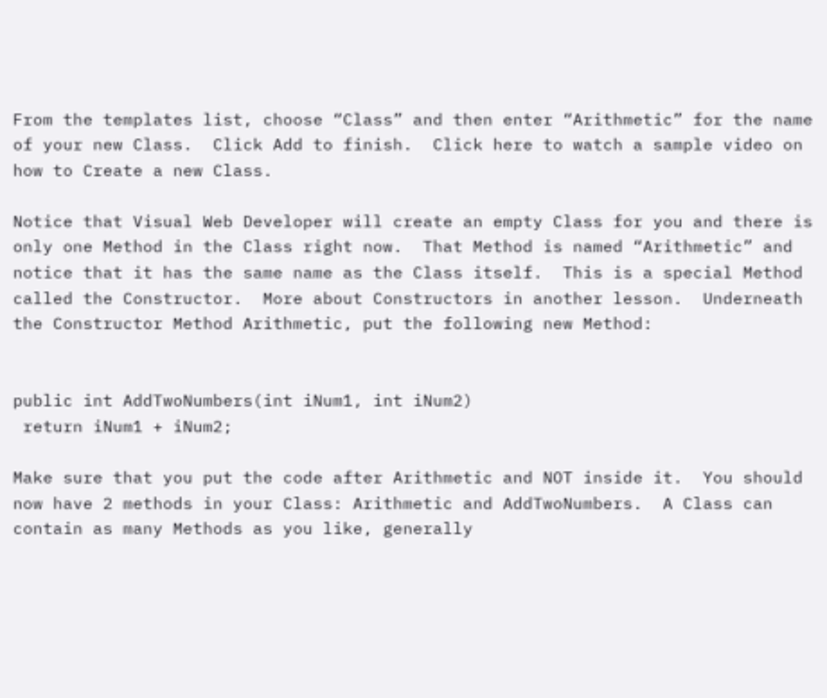From the templates list, choose “Class” and then enter “Arithmetic” for the name of your new Class.  Click Add to finish.  Click here to watch a sample video on how to Create a new Class.

Notice that Visual Web Developer will create an empty Class for you and there is only one Method in the Class right now.  That Method is named “Arithmetic” and notice that it has the same name as the Class itself.  This is a special Method called the Constructor.  More about Constructors in another lesson.  Underneath the Constructor Method Arithmetic, put the following new Method:


public int AddTwoNumbers(int iNum1, int iNum2)
 return iNum1 + iNum2;

Make sure that you put the code after Arithmetic and NOT inside it.  You should now have 2 methods in your Class: Arithmetic and AddTwoNumbers.  A Class can contain as many Methods as you like, generally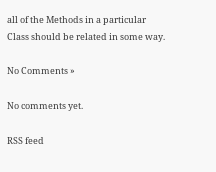all of the Methods in a particular Class should be related in some way.

No Comments »

No comments yet.

RSS feed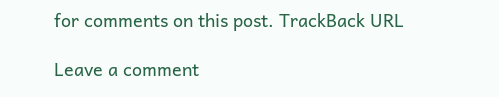for comments on this post. TrackBack URL

Leave a comment